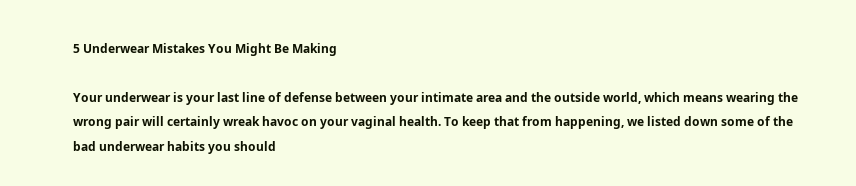5 Underwear Mistakes You Might Be Making

Your underwear is your last line of defense between your intimate area and the outside world, which means wearing the wrong pair will certainly wreak havoc on your vaginal health. To keep that from happening, we listed down some of the bad underwear habits you should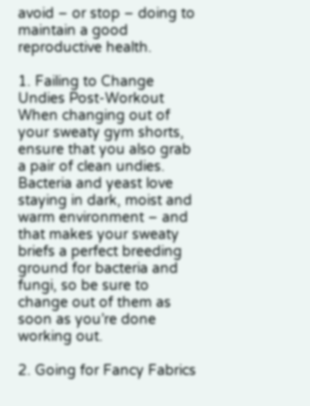avoid – or stop – doing to maintain a good reproductive health.

1. Failing to Change Undies Post-Workout
When changing out of your sweaty gym shorts, ensure that you also grab a pair of clean undies. Bacteria and yeast love staying in dark, moist and warm environment – and that makes your sweaty briefs a perfect breeding ground for bacteria and fungi, so be sure to change out of them as soon as you’re done working out.

2. Going for Fancy Fabrics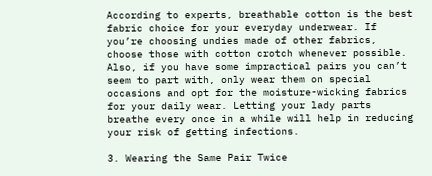According to experts, breathable cotton is the best fabric choice for your everyday underwear. If you’re choosing undies made of other fabrics, choose those with cotton crotch whenever possible. Also, if you have some impractical pairs you can’t seem to part with, only wear them on special occasions and opt for the moisture-wicking fabrics for your daily wear. Letting your lady parts breathe every once in a while will help in reducing your risk of getting infections.

3. Wearing the Same Pair Twice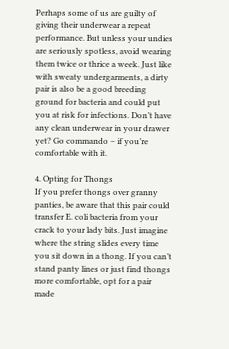Perhaps some of us are guilty of giving their underwear a repeat performance. But unless your undies are seriously spotless, avoid wearing them twice or thrice a week. Just like with sweaty undergarments, a dirty pair is also be a good breeding ground for bacteria and could put you at risk for infections. Don’t have any clean underwear in your drawer yet? Go commando – if you’re comfortable with it.

4. Opting for Thongs
If you prefer thongs over granny panties, be aware that this pair could transfer E. coli bacteria from your crack to your lady bits. Just imagine where the string slides every time you sit down in a thong. If you can’t stand panty lines or just find thongs more comfortable, opt for a pair made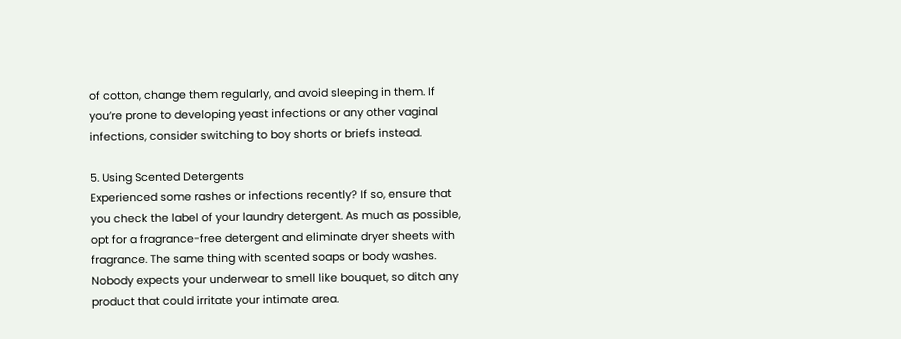of cotton, change them regularly, and avoid sleeping in them. If you’re prone to developing yeast infections or any other vaginal infections, consider switching to boy shorts or briefs instead.

5. Using Scented Detergents
Experienced some rashes or infections recently? If so, ensure that you check the label of your laundry detergent. As much as possible, opt for a fragrance-free detergent and eliminate dryer sheets with fragrance. The same thing with scented soaps or body washes. Nobody expects your underwear to smell like bouquet, so ditch any product that could irritate your intimate area.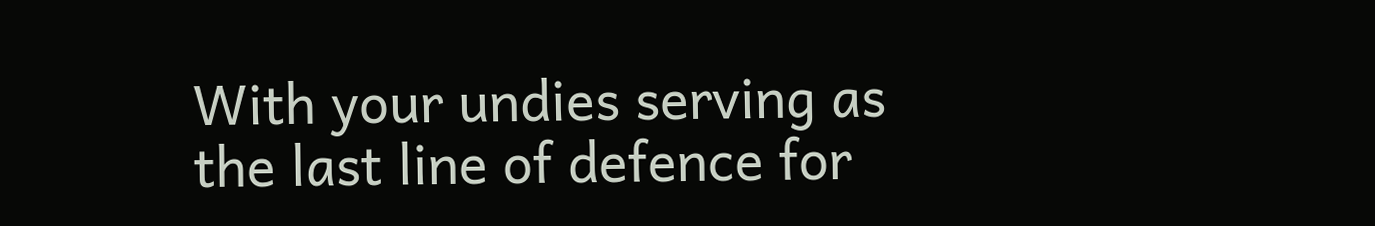With your undies serving as the last line of defence for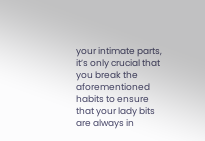your intimate parts, it’s only crucial that you break the aforementioned habits to ensure that your lady bits are always in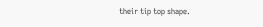their tip top shape.